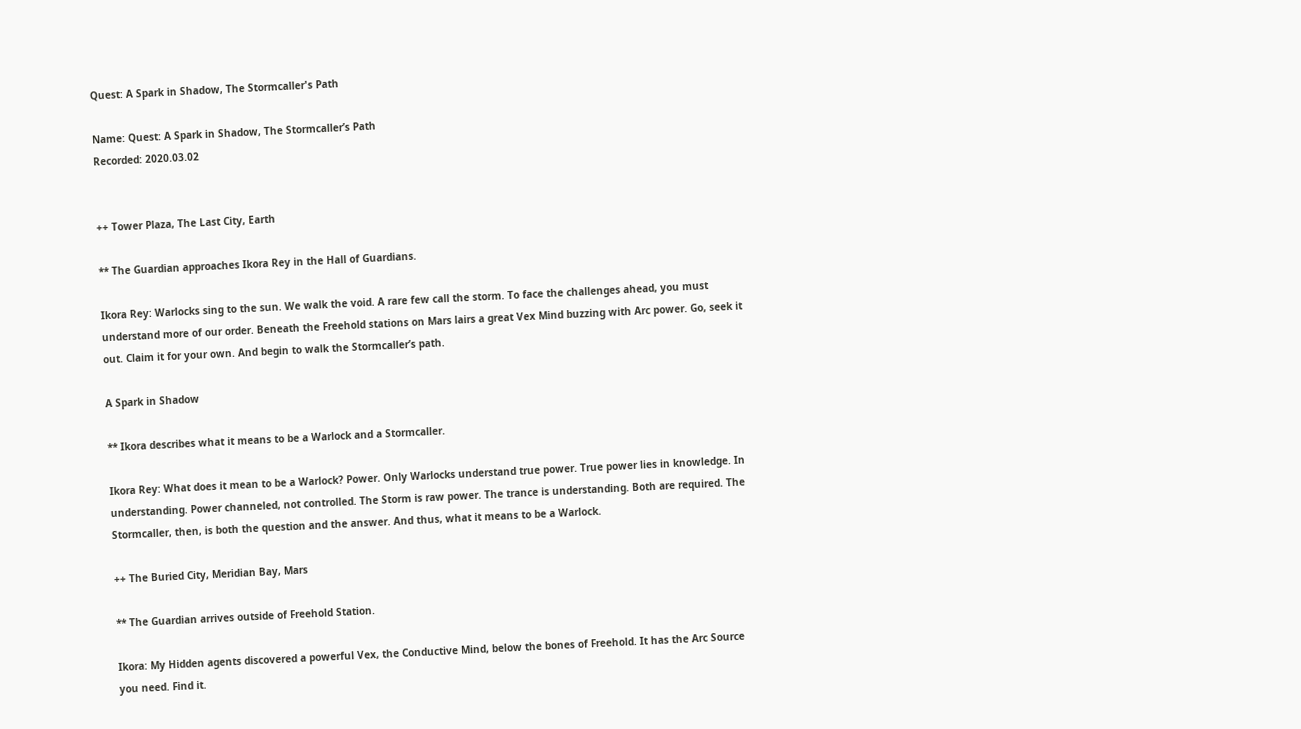Quest: A Spark in Shadow, The Stormcaller's Path

Name: Quest: A Spark in Shadow, The Stormcaller’s Path
Recorded: 2020.03.02


++ Tower Plaza, The Last City, Earth

** The Guardian approaches Ikora Rey in the Hall of Guardians.

Ikora Rey: Warlocks sing to the sun. We walk the void. A rare few call the storm. To face the challenges ahead, you must understand more of our order. Beneath the Freehold stations on Mars lairs a great Vex Mind buzzing with Arc power. Go, seek it out. Claim it for your own. And begin to walk the Stormcaller’s path.

A Spark in Shadow

** Ikora describes what it means to be a Warlock and a Stormcaller.

Ikora Rey: What does it mean to be a Warlock? Power. Only Warlocks understand true power. True power lies in knowledge. In understanding. Power channeled, not controlled. The Storm is raw power. The trance is understanding. Both are required. The Stormcaller, then, is both the question and the answer. And thus, what it means to be a Warlock.

++ The Buried City, Meridian Bay, Mars

** The Guardian arrives outside of Freehold Station.

Ikora: My Hidden agents discovered a powerful Vex, the Conductive Mind, below the bones of Freehold. It has the Arc Source you need. Find it.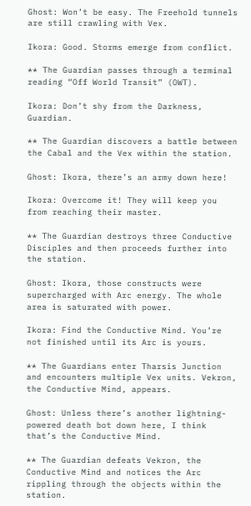Ghost: Won’t be easy. The Freehold tunnels are still crawling with Vex.

Ikora: Good. Storms emerge from conflict.

** The Guardian passes through a terminal reading “Off World Transit” (OWT).

Ikora: Don’t shy from the Darkness, Guardian.

** The Guardian discovers a battle between the Cabal and the Vex within the station.

Ghost: Ikora, there’s an army down here!

Ikora: Overcome it! They will keep you from reaching their master.

** The Guardian destroys three Conductive Disciples and then proceeds further into the station.

Ghost: Ikora, those constructs were supercharged with Arc energy. The whole area is saturated with power.

Ikora: Find the Conductive Mind. You’re not finished until its Arc is yours.

** The Guardians enter Tharsis Junction and encounters multiple Vex units. Vekron, the Conductive Mind, appears.

Ghost: Unless there’s another lightning-powered death bot down here, I think that’s the Conductive Mind.

** The Guardian defeats Vekron, the Conductive Mind and notices the Arc rippling through the objects within the station.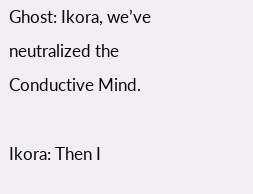Ghost: Ikora, we’ve neutralized the Conductive Mind.

Ikora: Then I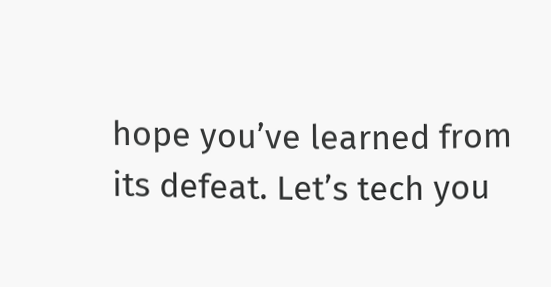hope you’ve learned from its defeat. Let’s tech you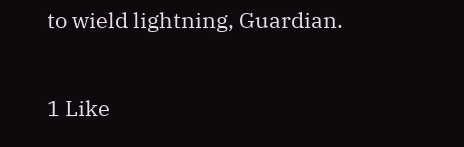to wield lightning, Guardian.

1 Like